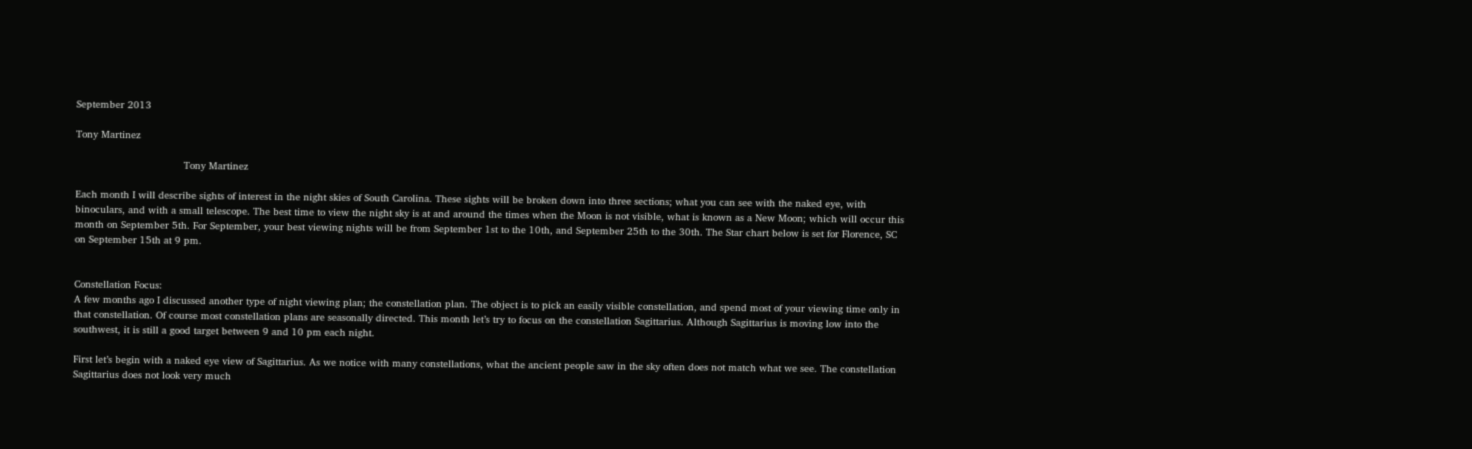September 2013

Tony Martinez

                                    Tony Martinez

Each month I will describe sights of interest in the night skies of South Carolina. These sights will be broken down into three sections; what you can see with the naked eye, with binoculars, and with a small telescope. The best time to view the night sky is at and around the times when the Moon is not visible, what is known as a New Moon; which will occur this month on September 5th. For September, your best viewing nights will be from September 1st to the 10th, and September 25th to the 30th. The Star chart below is set for Florence, SC on September 15th at 9 pm.


Constellation Focus:
A few months ago I discussed another type of night viewing plan; the constellation plan. The object is to pick an easily visible constellation, and spend most of your viewing time only in that constellation. Of course most constellation plans are seasonally directed. This month let’s try to focus on the constellation Sagittarius. Although Sagittarius is moving low into the southwest, it is still a good target between 9 and 10 pm each night.

First let’s begin with a naked eye view of Sagittarius. As we notice with many constellations, what the ancient people saw in the sky often does not match what we see. The constellation Sagittarius does not look very much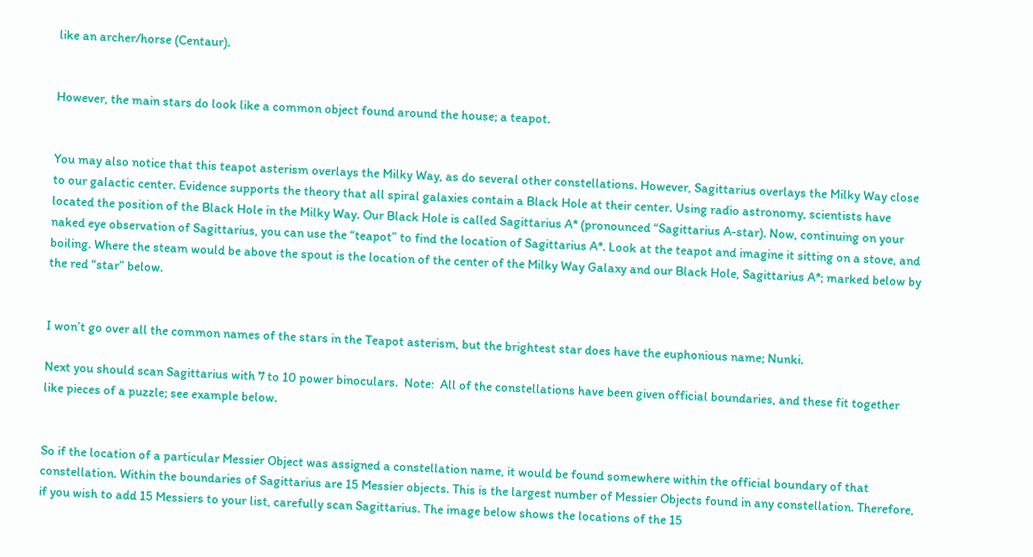like an archer/horse (Centaur).


However, the main stars do look like a common object found around the house; a teapot.


You may also notice that this teapot asterism overlays the Milky Way, as do several other constellations. However, Sagittarius overlays the Milky Way close to our galactic center. Evidence supports the theory that all spiral galaxies contain a Black Hole at their center. Using radio astronomy, scientists have located the position of the Black Hole in the Milky Way. Our Black Hole is called Sagittarius A* (pronounced “Sagittarius A-star). Now, continuing on your naked eye observation of Sagittarius, you can use the “teapot” to find the location of Sagittarius A*. Look at the teapot and imagine it sitting on a stove, and boiling. Where the steam would be above the spout is the location of the center of the Milky Way Galaxy and our Black Hole, Sagittarius A*; marked below by the red “star” below.


I won’t go over all the common names of the stars in the Teapot asterism, but the brightest star does have the euphonious name; Nunki.

Next you should scan Sagittarius with 7 to 10 power binoculars.  Note:  All of the constellations have been given official boundaries, and these fit together like pieces of a puzzle; see example below.


So if the location of a particular Messier Object was assigned a constellation name, it would be found somewhere within the official boundary of that constellation. Within the boundaries of Sagittarius are 15 Messier objects. This is the largest number of Messier Objects found in any constellation. Therefore, if you wish to add 15 Messiers to your list, carefully scan Sagittarius. The image below shows the locations of the 15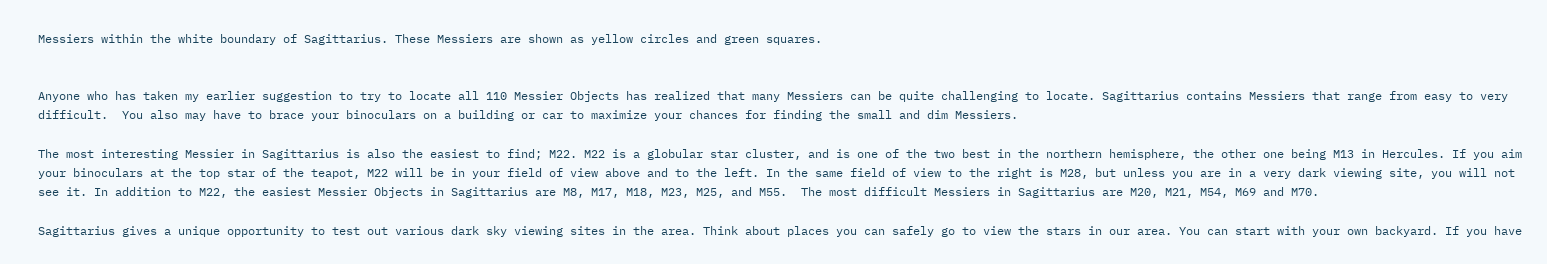Messiers within the white boundary of Sagittarius. These Messiers are shown as yellow circles and green squares.


Anyone who has taken my earlier suggestion to try to locate all 110 Messier Objects has realized that many Messiers can be quite challenging to locate. Sagittarius contains Messiers that range from easy to very difficult.  You also may have to brace your binoculars on a building or car to maximize your chances for finding the small and dim Messiers.

The most interesting Messier in Sagittarius is also the easiest to find; M22. M22 is a globular star cluster, and is one of the two best in the northern hemisphere, the other one being M13 in Hercules. If you aim your binoculars at the top star of the teapot, M22 will be in your field of view above and to the left. In the same field of view to the right is M28, but unless you are in a very dark viewing site, you will not see it. In addition to M22, the easiest Messier Objects in Sagittarius are M8, M17, M18, M23, M25, and M55.  The most difficult Messiers in Sagittarius are M20, M21, M54, M69 and M70.

Sagittarius gives a unique opportunity to test out various dark sky viewing sites in the area. Think about places you can safely go to view the stars in our area. You can start with your own backyard. If you have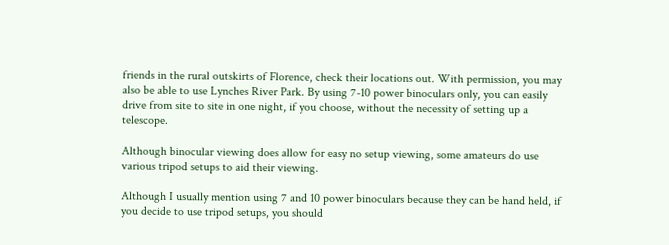friends in the rural outskirts of Florence, check their locations out. With permission, you may also be able to use Lynches River Park. By using 7-10 power binoculars only, you can easily drive from site to site in one night, if you choose, without the necessity of setting up a telescope.

Although binocular viewing does allow for easy no setup viewing, some amateurs do use various tripod setups to aid their viewing.

Although I usually mention using 7 and 10 power binoculars because they can be hand held, if you decide to use tripod setups, you should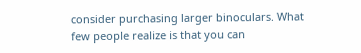consider purchasing larger binoculars. What few people realize is that you can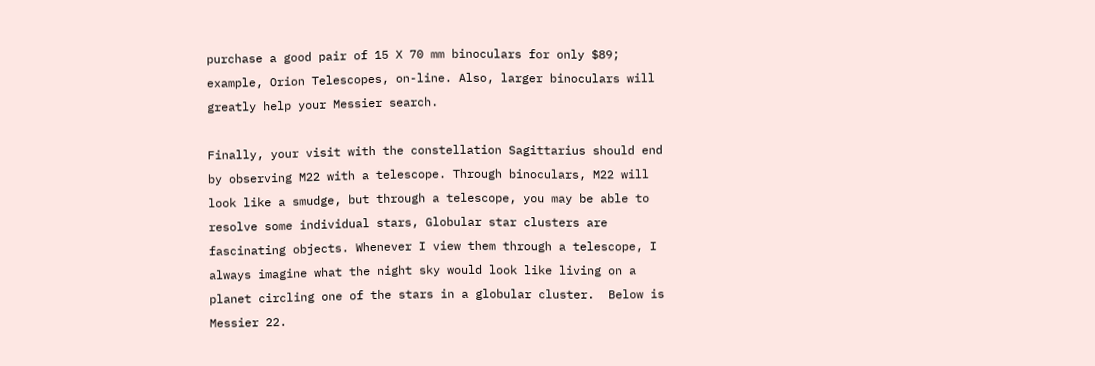purchase a good pair of 15 X 70 mm binoculars for only $89; example, Orion Telescopes, on-line. Also, larger binoculars will greatly help your Messier search.

Finally, your visit with the constellation Sagittarius should end by observing M22 with a telescope. Through binoculars, M22 will look like a smudge, but through a telescope, you may be able to resolve some individual stars, Globular star clusters are fascinating objects. Whenever I view them through a telescope, I always imagine what the night sky would look like living on a planet circling one of the stars in a globular cluster.  Below is Messier 22.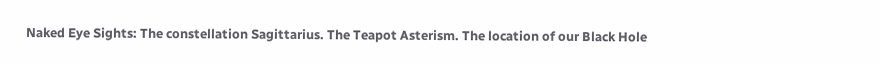Naked Eye Sights: The constellation Sagittarius. The Teapot Asterism. The location of our Black Hole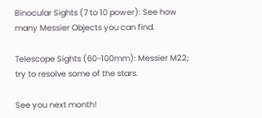Binocular Sights (7 to 10 power): See how many Messier Objects you can find.

Telescope Sights (60-100mm): Messier M22; try to resolve some of the stars.

See you next month!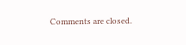Comments are closed.